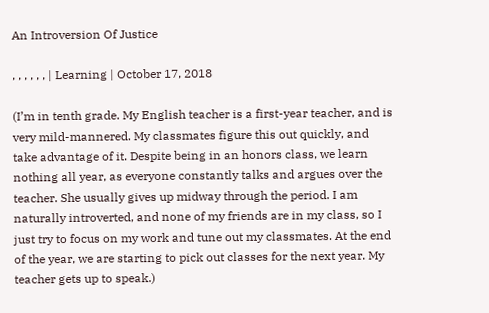An Introversion Of Justice

, , , , , , | Learning | October 17, 2018

(I’m in tenth grade. My English teacher is a first-year teacher, and is very mild-mannered. My classmates figure this out quickly, and take advantage of it. Despite being in an honors class, we learn nothing all year, as everyone constantly talks and argues over the teacher. She usually gives up midway through the period. I am naturally introverted, and none of my friends are in my class, so I just try to focus on my work and tune out my classmates. At the end of the year, we are starting to pick out classes for the next year. My teacher gets up to speak.)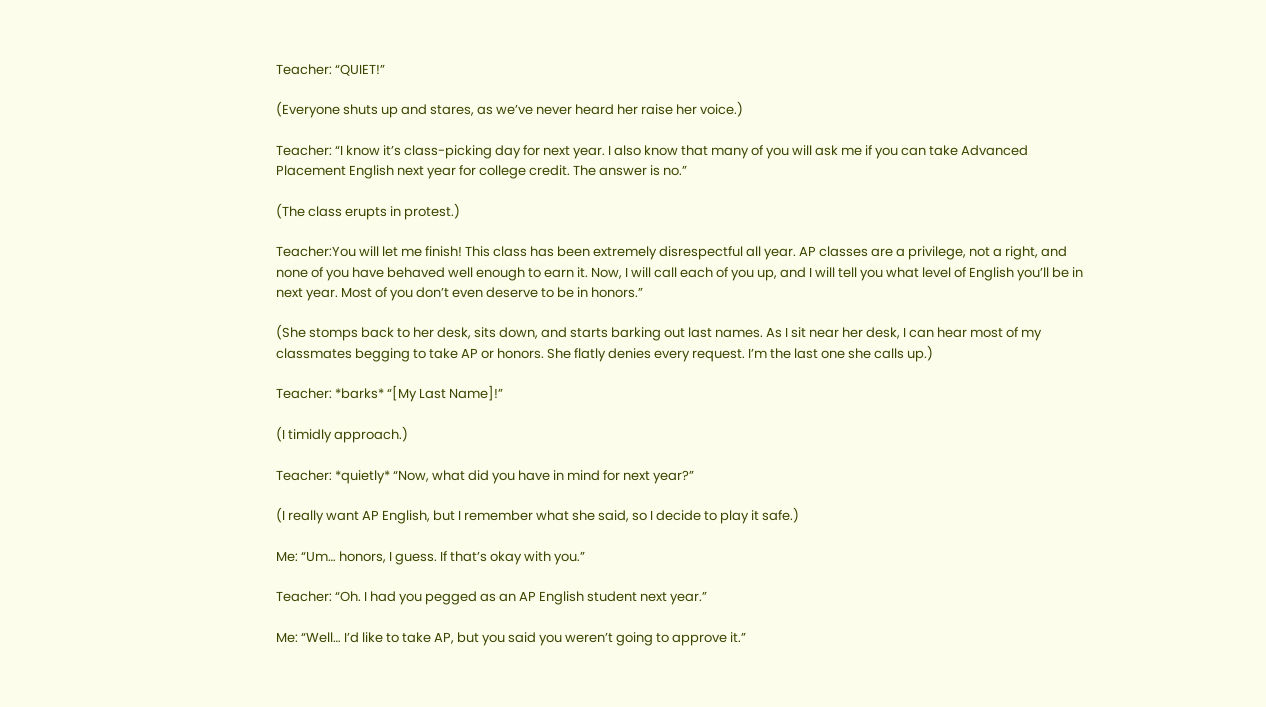Teacher: “QUIET!”

(Everyone shuts up and stares, as we’ve never heard her raise her voice.)

Teacher: “I know it’s class-picking day for next year. I also know that many of you will ask me if you can take Advanced Placement English next year for college credit. The answer is no.”

(The class erupts in protest.)

Teacher:You will let me finish! This class has been extremely disrespectful all year. AP classes are a privilege, not a right, and none of you have behaved well enough to earn it. Now, I will call each of you up, and I will tell you what level of English you’ll be in next year. Most of you don’t even deserve to be in honors.”

(She stomps back to her desk, sits down, and starts barking out last names. As I sit near her desk, I can hear most of my classmates begging to take AP or honors. She flatly denies every request. I’m the last one she calls up.)

Teacher: *barks* “[My Last Name]!”

(I timidly approach.)

Teacher: *quietly* “Now, what did you have in mind for next year?”

(I really want AP English, but I remember what she said, so I decide to play it safe.)

Me: “Um… honors, I guess. If that’s okay with you.”

Teacher: “Oh. I had you pegged as an AP English student next year.”

Me: “Well… I’d like to take AP, but you said you weren’t going to approve it.”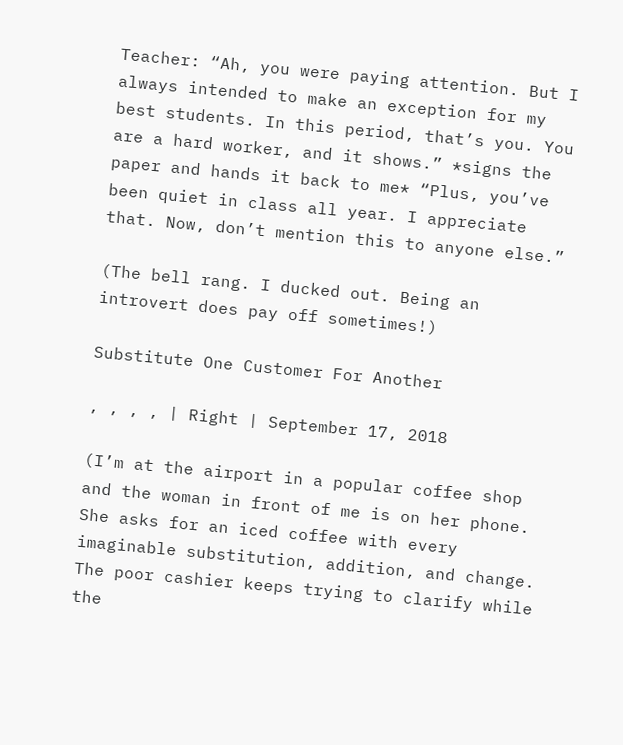Teacher: “Ah, you were paying attention. But I always intended to make an exception for my best students. In this period, that’s you. You are a hard worker, and it shows.” *signs the paper and hands it back to me* “Plus, you’ve been quiet in class all year. I appreciate that. Now, don’t mention this to anyone else.”

(The bell rang. I ducked out. Being an introvert does pay off sometimes!)

Substitute One Customer For Another

, , , , | Right | September 17, 2018

(I’m at the airport in a popular coffee shop and the woman in front of me is on her phone. She asks for an iced coffee with every imaginable substitution, addition, and change. The poor cashier keeps trying to clarify while the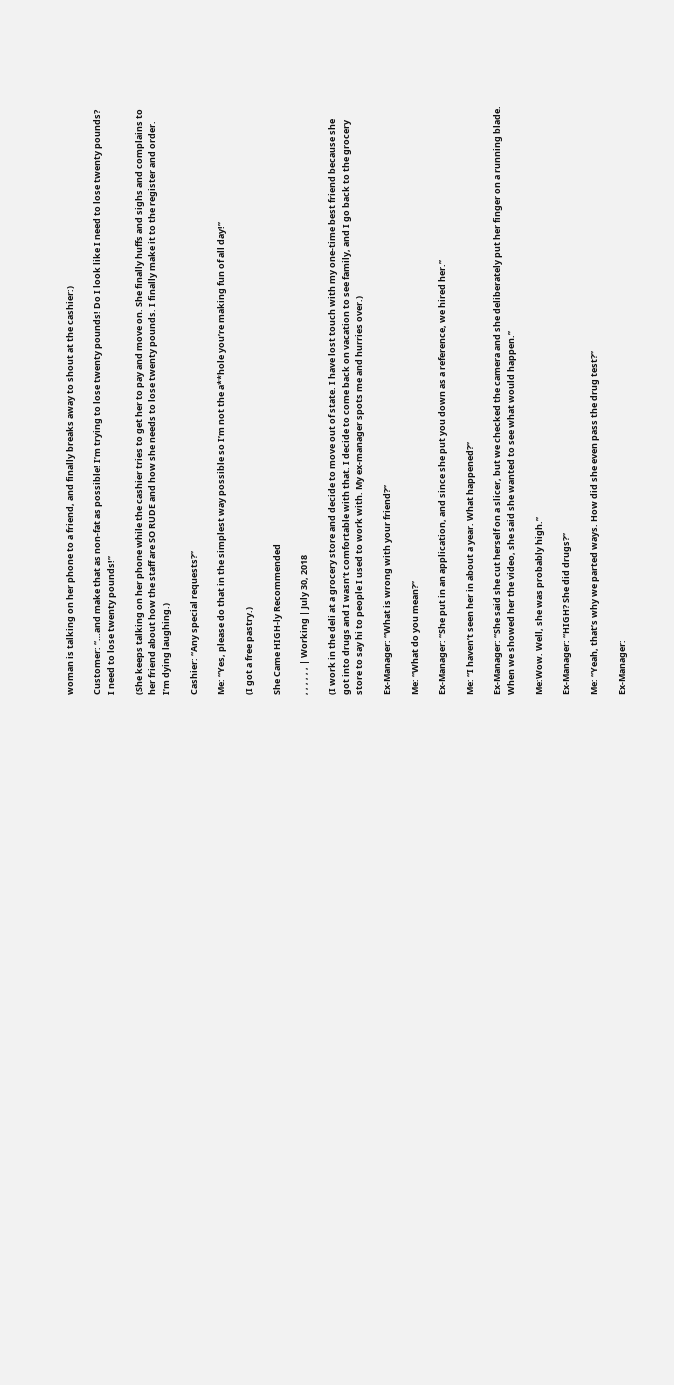woman is talking on her phone to a friend, and finally breaks away to shout at the cashier:)

Customer: “…and make that as non-fat as possible! I’m trying to lose twenty pounds! Do I look like I need to lose twenty pounds? I need to lose twenty pounds!”

(She keeps talking on her phone while the cashier tries to get her to pay and move on. She finally huffs and sighs and complains to her friend about how the staff are SO RUDE and how she needs to lose twenty pounds. I finally make it to the register and order. I’m dying laughing.)

Cashier: “Any special requests?”

Me: “Yes, please do that in the simplest way possible so I’m not the a**hole you’re making fun of all day!”

(I got a free pastry.)

She Came HIGH-ly Recommended

, , , , , , | Working | July 30, 2018

(I work in the deli at a grocery store and decide to move out of state. I have lost touch with my one-time best friend because she got into drugs and I wasn’t comfortable with that. I decide to come back on vacation to see family, and I go back to the grocery store to say hi to people I used to work with. My ex-manager spots me and hurries over.)

Ex-Manager: “What is wrong with your friend?”

Me: “What do you mean?”

Ex-Manager: “She put in an application, and since she put you down as a reference, we hired her.”

Me: “I haven’t seen her in about a year. What happened?”

Ex-Manager: “She said she cut herself on a slicer, but we checked the camera and she deliberately put her finger on a running blade. When we showed her the video, she said she wanted to see what would happen.”

Me:Wow. Well, she was probably high.”

Ex-Manager: “HIGH? She did drugs?”

Me: “Yeah, that’s why we parted ways. How did she even pass the drug test?”

Ex-Manager: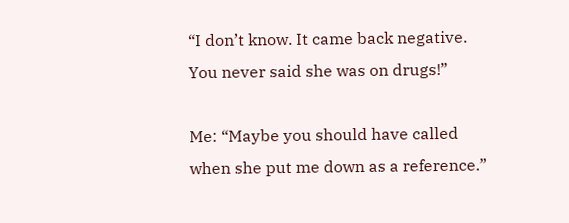“I don’t know. It came back negative. You never said she was on drugs!”

Me: “Maybe you should have called when she put me down as a reference.”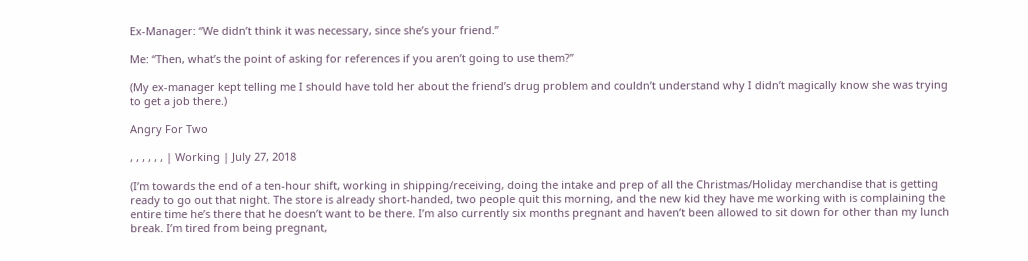Ex-Manager: “We didn’t think it was necessary, since she’s your friend.”

Me: “Then, what’s the point of asking for references if you aren’t going to use them?”

(My ex-manager kept telling me I should have told her about the friend’s drug problem and couldn’t understand why I didn’t magically know she was trying to get a job there.)

Angry For Two

, , , , , , | Working | July 27, 2018

(I’m towards the end of a ten-hour shift, working in shipping/receiving, doing the intake and prep of all the Christmas/Holiday merchandise that is getting ready to go out that night. The store is already short-handed, two people quit this morning, and the new kid they have me working with is complaining the entire time he’s there that he doesn’t want to be there. I’m also currently six months pregnant and haven’t been allowed to sit down for other than my lunch break. I’m tired from being pregnant,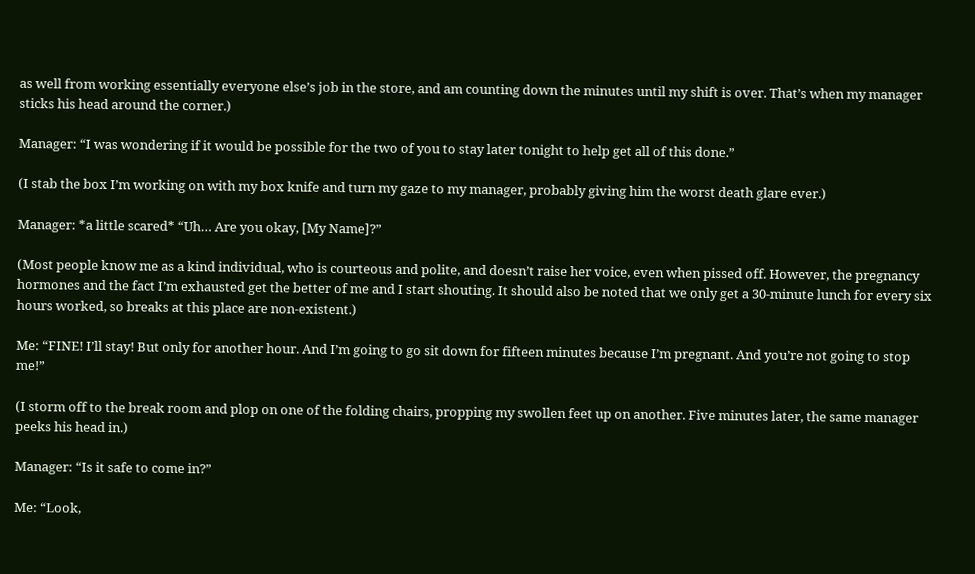as well from working essentially everyone else’s job in the store, and am counting down the minutes until my shift is over. That’s when my manager sticks his head around the corner.)

Manager: “I was wondering if it would be possible for the two of you to stay later tonight to help get all of this done.”

(I stab the box I’m working on with my box knife and turn my gaze to my manager, probably giving him the worst death glare ever.)

Manager: *a little scared* “Uh… Are you okay, [My Name]?”

(Most people know me as a kind individual, who is courteous and polite, and doesn’t raise her voice, even when pissed off. However, the pregnancy hormones and the fact I’m exhausted get the better of me and I start shouting. It should also be noted that we only get a 30-minute lunch for every six hours worked, so breaks at this place are non-existent.)

Me: “FINE! I’ll stay! But only for another hour. And I’m going to go sit down for fifteen minutes because I’m pregnant. And you’re not going to stop me!”

(I storm off to the break room and plop on one of the folding chairs, propping my swollen feet up on another. Five minutes later, the same manager peeks his head in.)

Manager: “Is it safe to come in?”

Me: “Look,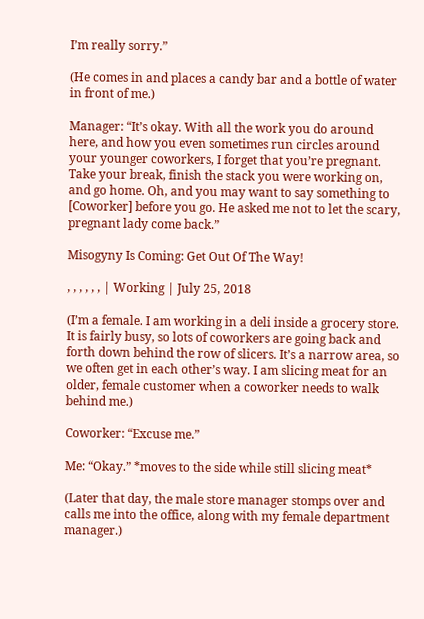I’m really sorry.”

(He comes in and places a candy bar and a bottle of water in front of me.)

Manager: “It’s okay. With all the work you do around here, and how you even sometimes run circles around your younger coworkers, I forget that you’re pregnant. Take your break, finish the stack you were working on, and go home. Oh, and you may want to say something to [Coworker] before you go. He asked me not to let the scary, pregnant lady come back.”

Misogyny Is Coming: Get Out Of The Way!

, , , , , , | Working | July 25, 2018

(I’m a female. I am working in a deli inside a grocery store. It is fairly busy, so lots of coworkers are going back and forth down behind the row of slicers. It’s a narrow area, so we often get in each other’s way. I am slicing meat for an older, female customer when a coworker needs to walk behind me.)

Coworker: “Excuse me.”

Me: “Okay.” *moves to the side while still slicing meat*

(Later that day, the male store manager stomps over and calls me into the office, along with my female department manager.)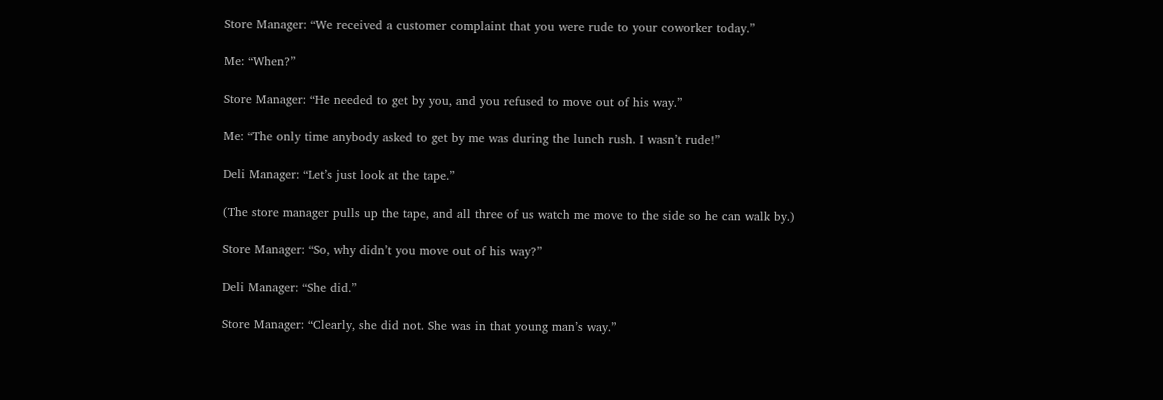Store Manager: “We received a customer complaint that you were rude to your coworker today.”

Me: “When?”

Store Manager: “He needed to get by you, and you refused to move out of his way.”

Me: “The only time anybody asked to get by me was during the lunch rush. I wasn’t rude!”

Deli Manager: “Let’s just look at the tape.”

(The store manager pulls up the tape, and all three of us watch me move to the side so he can walk by.)

Store Manager: “So, why didn’t you move out of his way?”

Deli Manager: “She did.”

Store Manager: “Clearly, she did not. She was in that young man’s way.”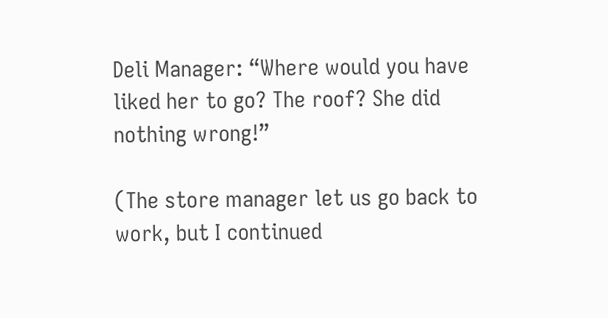Deli Manager: “Where would you have liked her to go? The roof? She did nothing wrong!”

(The store manager let us go back to work, but I continued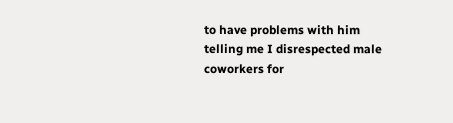to have problems with him telling me I disrespected male coworkers for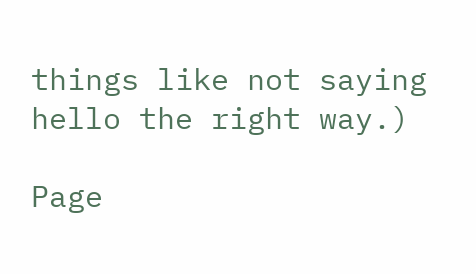things like not saying hello the right way.)

Page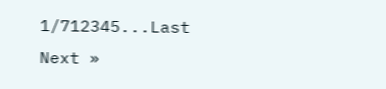1/712345...Last
Next »